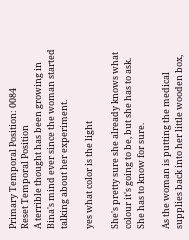Primary Temporal Position: 0084
Reset Temporal Position
A terrible thought has been growing in Bina's mind ever since the woman started talking about her experiment.

yes what color is the light

She's pretty sure she already knows what colour it's going to be, but she has to ask. She has to know for sure.

As the woman is putting the medical supplies back into her little wooden box,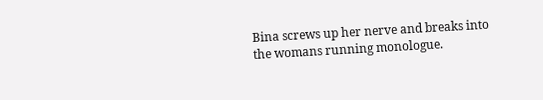Bina screws up her nerve and breaks into the womans running monologue.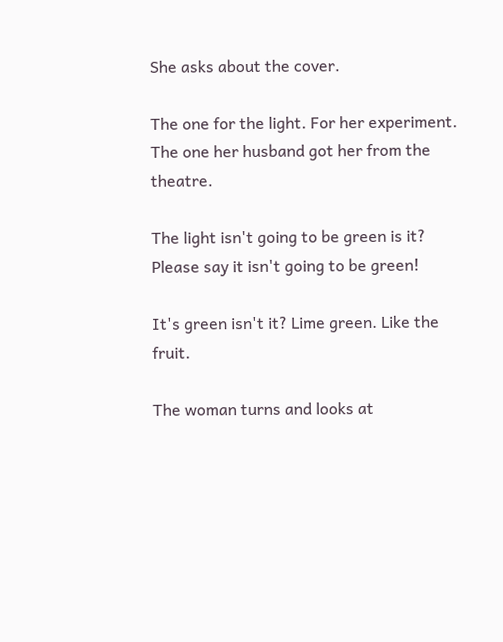She asks about the cover.

The one for the light. For her experiment. The one her husband got her from the theatre.

The light isn't going to be green is it? Please say it isn't going to be green!

It's green isn't it? Lime green. Like the fruit.

The woman turns and looks at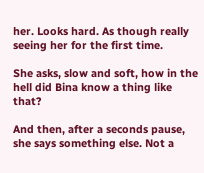her. Looks hard. As though really seeing her for the first time.

She asks, slow and soft, how in the hell did Bina know a thing like that?

And then, after a seconds pause, she says something else. Not a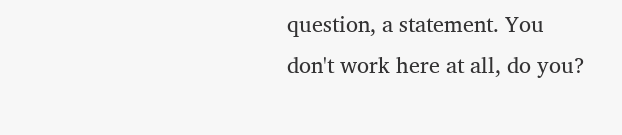question, a statement. You don't work here at all, do you?